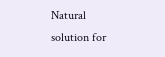Natural solution for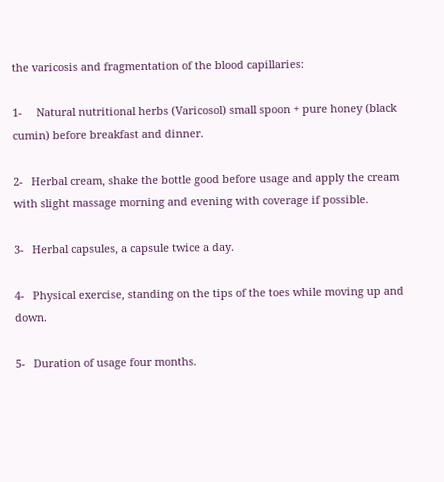the varicosis and fragmentation of the blood capillaries:

1-     Natural nutritional herbs (Varicosol) small spoon + pure honey (black cumin) before breakfast and dinner.

2-   Herbal cream, shake the bottle good before usage and apply the cream with slight massage morning and evening with coverage if possible.

3-   Herbal capsules, a capsule twice a day.

4-   Physical exercise, standing on the tips of the toes while moving up and down.

5-   Duration of usage four months.